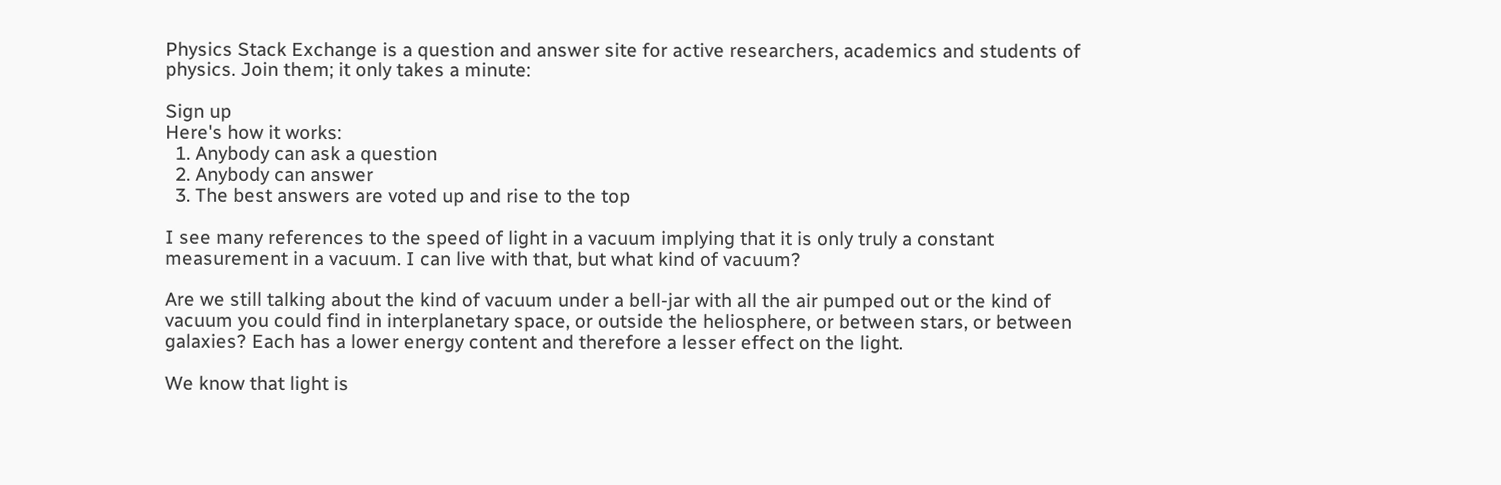Physics Stack Exchange is a question and answer site for active researchers, academics and students of physics. Join them; it only takes a minute:

Sign up
Here's how it works:
  1. Anybody can ask a question
  2. Anybody can answer
  3. The best answers are voted up and rise to the top

I see many references to the speed of light in a vacuum implying that it is only truly a constant measurement in a vacuum. I can live with that, but what kind of vacuum?

Are we still talking about the kind of vacuum under a bell-jar with all the air pumped out or the kind of vacuum you could find in interplanetary space, or outside the heliosphere, or between stars, or between galaxies? Each has a lower energy content and therefore a lesser effect on the light.

We know that light is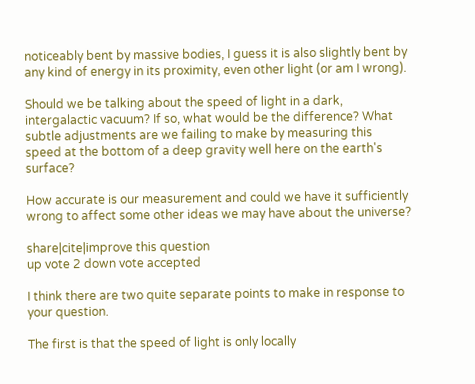noticeably bent by massive bodies, I guess it is also slightly bent by any kind of energy in its proximity, even other light (or am I wrong).

Should we be talking about the speed of light in a dark, intergalactic vacuum? If so, what would be the difference? What subtle adjustments are we failing to make by measuring this speed at the bottom of a deep gravity well here on the earth's surface?

How accurate is our measurement and could we have it sufficiently wrong to affect some other ideas we may have about the universe?

share|cite|improve this question
up vote 2 down vote accepted

I think there are two quite separate points to make in response to your question.

The first is that the speed of light is only locally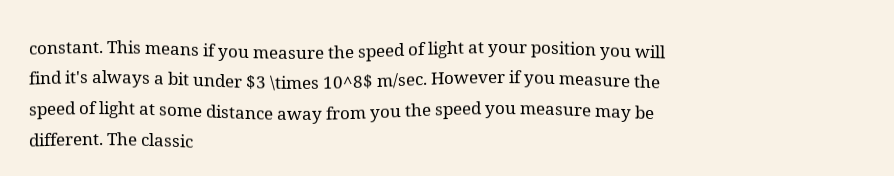constant. This means if you measure the speed of light at your position you will find it's always a bit under $3 \times 10^8$ m/sec. However if you measure the speed of light at some distance away from you the speed you measure may be different. The classic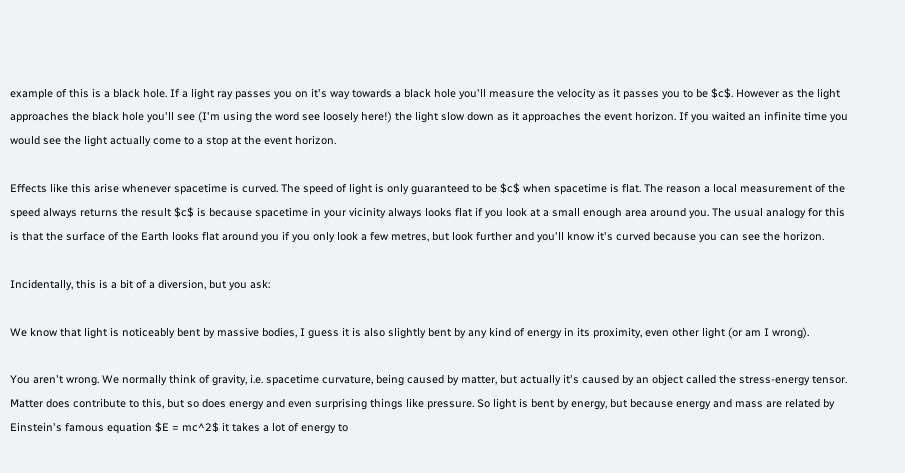example of this is a black hole. If a light ray passes you on it's way towards a black hole you'll measure the velocity as it passes you to be $c$. However as the light approaches the black hole you'll see (I'm using the word see loosely here!) the light slow down as it approaches the event horizon. If you waited an infinite time you would see the light actually come to a stop at the event horizon.

Effects like this arise whenever spacetime is curved. The speed of light is only guaranteed to be $c$ when spacetime is flat. The reason a local measurement of the speed always returns the result $c$ is because spacetime in your vicinity always looks flat if you look at a small enough area around you. The usual analogy for this is that the surface of the Earth looks flat around you if you only look a few metres, but look further and you'll know it's curved because you can see the horizon.

Incidentally, this is a bit of a diversion, but you ask:

We know that light is noticeably bent by massive bodies, I guess it is also slightly bent by any kind of energy in its proximity, even other light (or am I wrong).

You aren't wrong. We normally think of gravity, i.e. spacetime curvature, being caused by matter, but actually it's caused by an object called the stress-energy tensor. Matter does contribute to this, but so does energy and even surprising things like pressure. So light is bent by energy, but because energy and mass are related by Einstein's famous equation $E = mc^2$ it takes a lot of energy to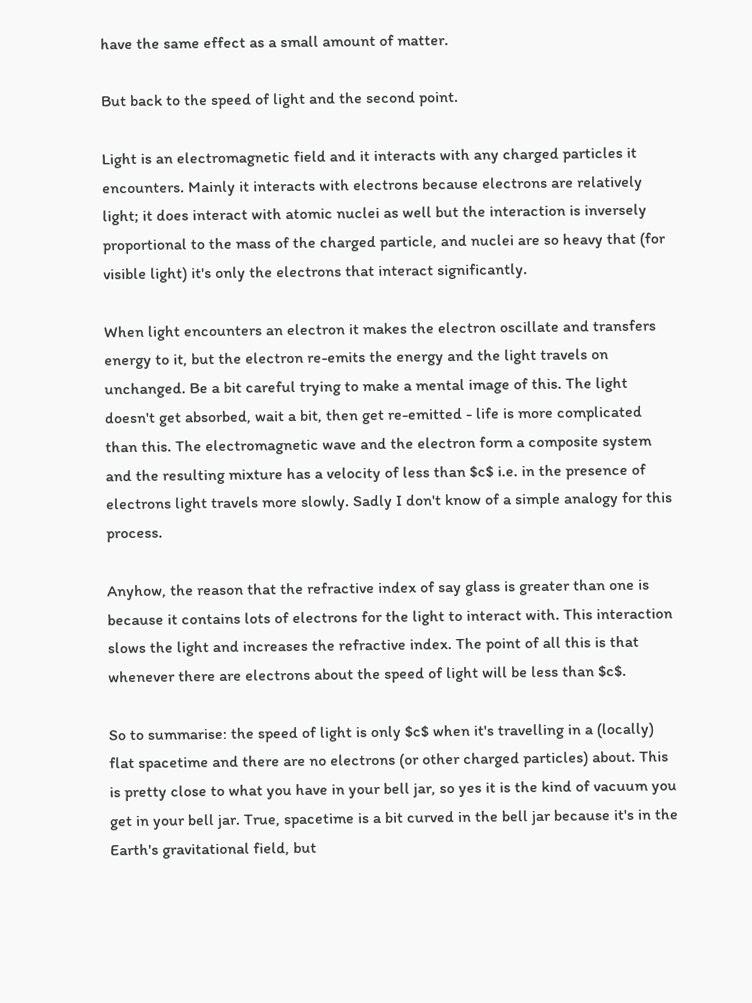have the same effect as a small amount of matter.

But back to the speed of light and the second point.

Light is an electromagnetic field and it interacts with any charged particles it encounters. Mainly it interacts with electrons because electrons are relatively light; it does interact with atomic nuclei as well but the interaction is inversely proportional to the mass of the charged particle, and nuclei are so heavy that (for visible light) it's only the electrons that interact significantly.

When light encounters an electron it makes the electron oscillate and transfers energy to it, but the electron re-emits the energy and the light travels on unchanged. Be a bit careful trying to make a mental image of this. The light doesn't get absorbed, wait a bit, then get re-emitted - life is more complicated than this. The electromagnetic wave and the electron form a composite system and the resulting mixture has a velocity of less than $c$ i.e. in the presence of electrons light travels more slowly. Sadly I don't know of a simple analogy for this process.

Anyhow, the reason that the refractive index of say glass is greater than one is because it contains lots of electrons for the light to interact with. This interaction slows the light and increases the refractive index. The point of all this is that whenever there are electrons about the speed of light will be less than $c$.

So to summarise: the speed of light is only $c$ when it's travelling in a (locally) flat spacetime and there are no electrons (or other charged particles) about. This is pretty close to what you have in your bell jar, so yes it is the kind of vacuum you get in your bell jar. True, spacetime is a bit curved in the bell jar because it's in the Earth's gravitational field, but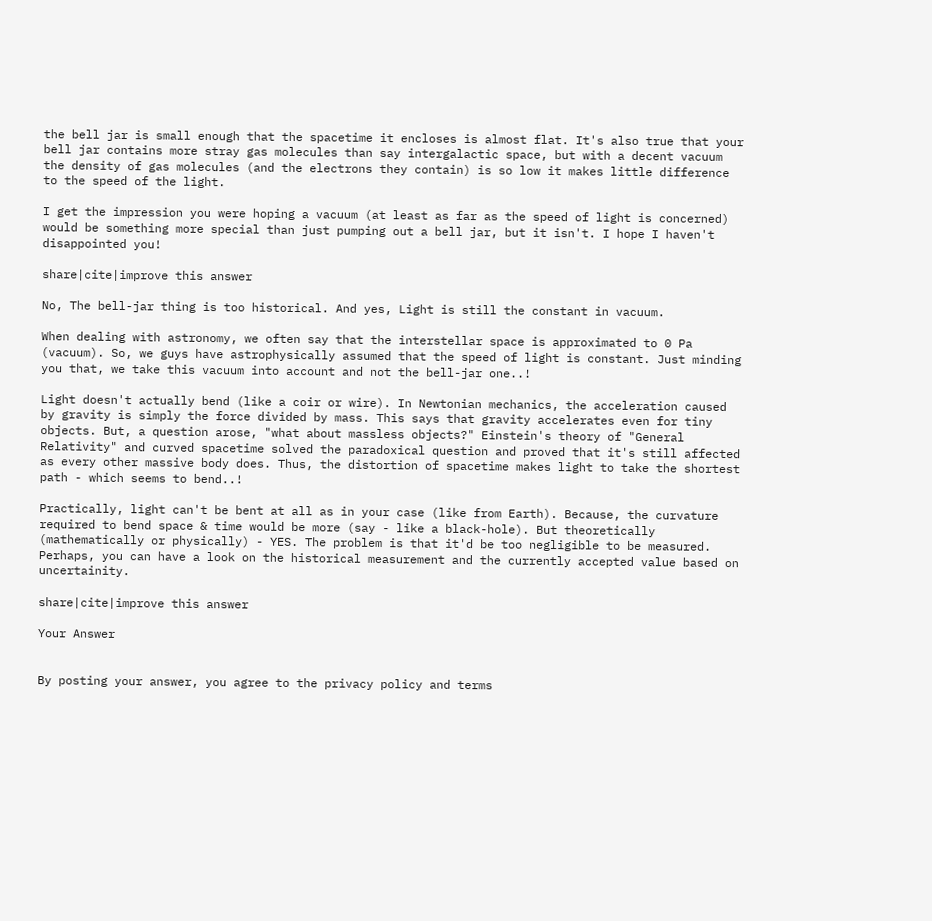the bell jar is small enough that the spacetime it encloses is almost flat. It's also true that your bell jar contains more stray gas molecules than say intergalactic space, but with a decent vacuum the density of gas molecules (and the electrons they contain) is so low it makes little difference to the speed of the light.

I get the impression you were hoping a vacuum (at least as far as the speed of light is concerned) would be something more special than just pumping out a bell jar, but it isn't. I hope I haven't disappointed you!

share|cite|improve this answer

No, The bell-jar thing is too historical. And yes, Light is still the constant in vacuum.

When dealing with astronomy, we often say that the interstellar space is approximated to 0 Pa (vacuum). So, we guys have astrophysically assumed that the speed of light is constant. Just minding you that, we take this vacuum into account and not the bell-jar one..!

Light doesn't actually bend (like a coir or wire). In Newtonian mechanics, the acceleration caused by gravity is simply the force divided by mass. This says that gravity accelerates even for tiny objects. But, a question arose, "what about massless objects?" Einstein's theory of "General Relativity" and curved spacetime solved the paradoxical question and proved that it's still affected as every other massive body does. Thus, the distortion of spacetime makes light to take the shortest path - which seems to bend..!

Practically, light can't be bent at all as in your case (like from Earth). Because, the curvature required to bend space & time would be more (say - like a black-hole). But theoretically (mathematically or physically) - YES. The problem is that it'd be too negligible to be measured. Perhaps, you can have a look on the historical measurement and the currently accepted value based on uncertainity.

share|cite|improve this answer

Your Answer


By posting your answer, you agree to the privacy policy and terms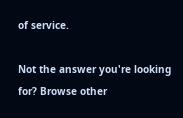of service.

Not the answer you're looking for? Browse other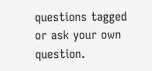questions tagged or ask your own question.